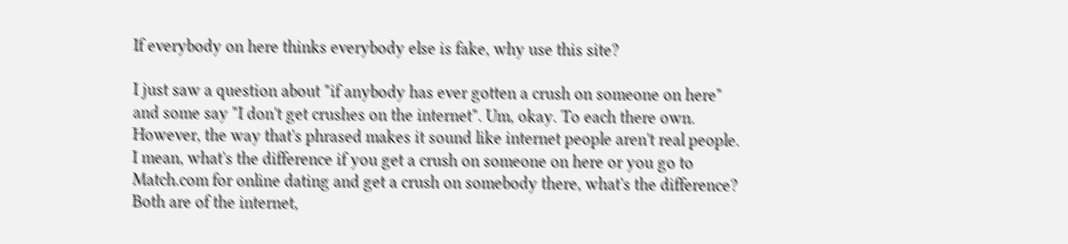If everybody on here thinks everybody else is fake, why use this site?

I just saw a question about "if anybody has ever gotten a crush on someone on here"
and some say "I don't get crushes on the internet". Um, okay. To each there own.
However, the way that's phrased makes it sound like internet people aren't real people.
I mean, what's the difference if you get a crush on someone on here or you go to
Match.com for online dating and get a crush on somebody there, what's the difference?
Both are of the internet,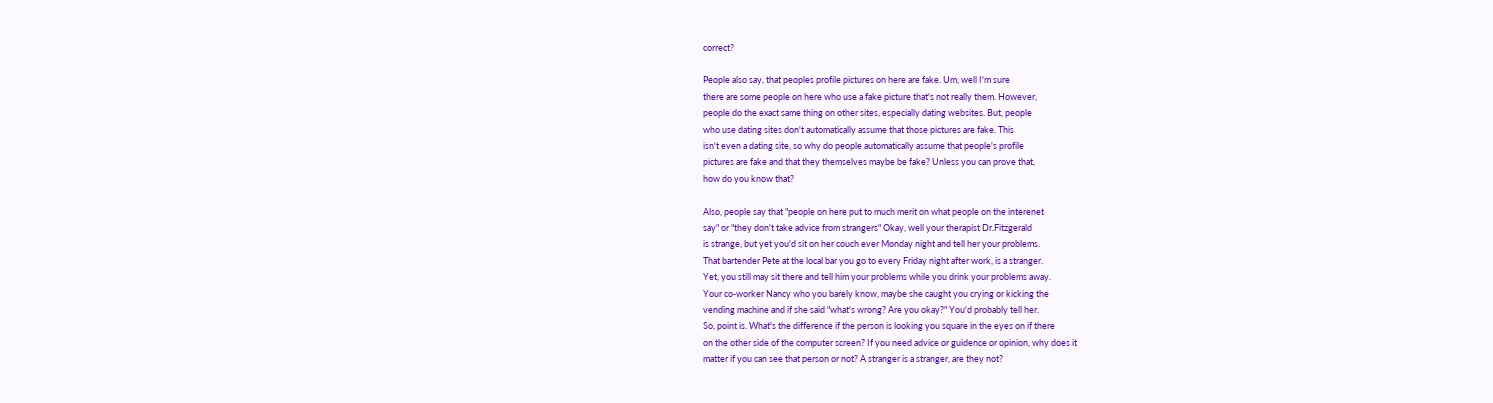correct?

People also say, that peoples profile pictures on here are fake. Um, well I'm sure
there are some people on here who use a fake picture that's not really them. However,
people do the exact same thing on other sites, especially dating websites. But, people
who use dating sites don't automatically assume that those pictures are fake. This
isn't even a dating site, so why do people automatically assume that people's profile
pictures are fake and that they themselves maybe be fake? Unless you can prove that,
how do you know that?

Also, people say that "people on here put to much merit on what people on the interenet
say" or "they don't take advice from strangers" Okay, well your therapist Dr.Fitzgerald
is strange, but yet you'd sit on her couch ever Monday night and tell her your problems.
That bartender Pete at the local bar you go to every Friday night after work, is a stranger.
Yet, you still may sit there and tell him your problems while you drink your problems away.
Your co-worker Nancy who you barely know, maybe she caught you crying or kicking the
vending machine and if she said "what's wrong? Are you okay?" You'd probably tell her.
So, point is. What's the difference if the person is looking you square in the eyes on if there
on the other side of the computer screen? If you need advice or guidence or opinion, why does it
matter if you can see that person or not? A stranger is a stranger, are they not?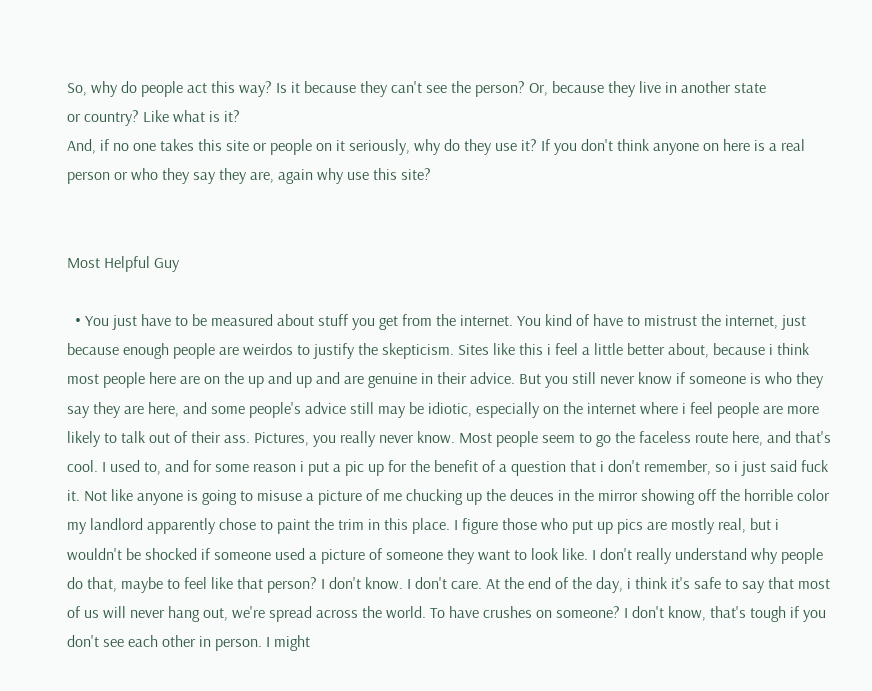So, why do people act this way? Is it because they can't see the person? Or, because they live in another state
or country? Like what is it?
And, if no one takes this site or people on it seriously, why do they use it? If you don't think anyone on here is a real person or who they say they are, again why use this site?


Most Helpful Guy

  • You just have to be measured about stuff you get from the internet. You kind of have to mistrust the internet, just because enough people are weirdos to justify the skepticism. Sites like this i feel a little better about, because i think most people here are on the up and up and are genuine in their advice. But you still never know if someone is who they say they are here, and some people's advice still may be idiotic, especially on the internet where i feel people are more likely to talk out of their ass. Pictures, you really never know. Most people seem to go the faceless route here, and that's cool. I used to, and for some reason i put a pic up for the benefit of a question that i don't remember, so i just said fuck it. Not like anyone is going to misuse a picture of me chucking up the deuces in the mirror showing off the horrible color my landlord apparently chose to paint the trim in this place. I figure those who put up pics are mostly real, but i wouldn't be shocked if someone used a picture of someone they want to look like. I don't really understand why people do that, maybe to feel like that person? I don't know. I don't care. At the end of the day, i think it's safe to say that most of us will never hang out, we're spread across the world. To have crushes on someone? I don't know, that's tough if you don't see each other in person. I might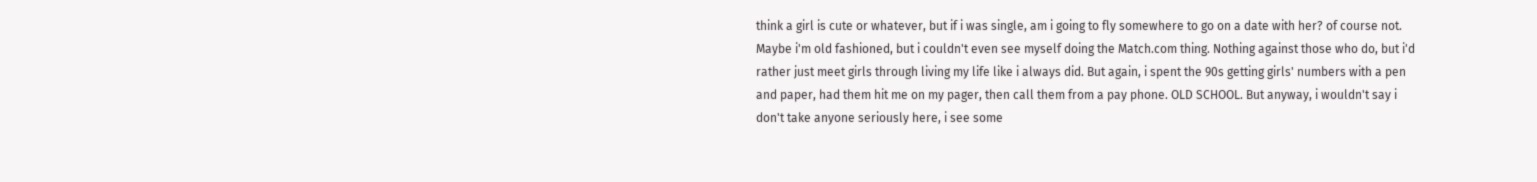think a girl is cute or whatever, but if i was single, am i going to fly somewhere to go on a date with her? of course not. Maybe i'm old fashioned, but i couldn't even see myself doing the Match.com thing. Nothing against those who do, but i'd rather just meet girls through living my life like i always did. But again, i spent the 90s getting girls' numbers with a pen and paper, had them hit me on my pager, then call them from a pay phone. OLD SCHOOL. But anyway, i wouldn't say i don't take anyone seriously here, i see some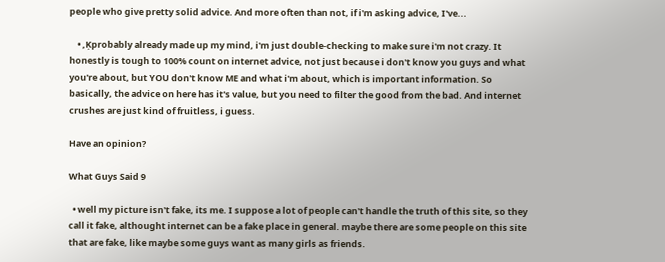people who give pretty solid advice. And more often than not, if i'm asking advice, I've...

    • ‚Ķprobably already made up my mind, i'm just double-checking to make sure i'm not crazy. It honestly is tough to 100% count on internet advice, not just because i don't know you guys and what you're about, but YOU don't know ME and what i'm about, which is important information. So basically, the advice on here has it's value, but you need to filter the good from the bad. And internet crushes are just kind of fruitless, i guess.

Have an opinion?

What Guys Said 9

  • well my picture isn't fake, its me. I suppose a lot of people can't handle the truth of this site, so they call it fake, althought internet can be a fake place in general. maybe there are some people on this site that are fake, like maybe some guys want as many girls as friends.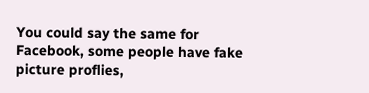You could say the same for Facebook, some people have fake picture proflies,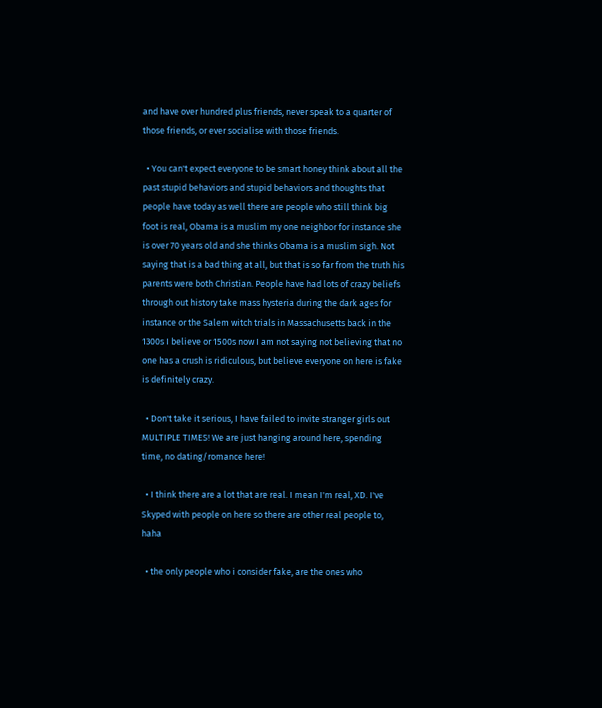and have over hundred plus friends, never speak to a quarter of those friends, or ever socialise with those friends.

  • You can't expect everyone to be smart honey think about all the past stupid behaviors and stupid behaviors and thoughts that people have today as well there are people who still think big foot is real, Obama is a muslim my one neighbor for instance she is over 70 years old and she thinks Obama is a muslim sigh. Not saying that is a bad thing at all, but that is so far from the truth his parents were both Christian. People have had lots of crazy beliefs through out history take mass hysteria during the dark ages for instance or the Salem witch trials in Massachusetts back in the 1300s I believe or 1500s now I am not saying not believing that no one has a crush is ridiculous, but believe everyone on here is fake is definitely crazy.

  • Don't take it serious, I have failed to invite stranger girls out MULTIPLE TIMES! We are just hanging around here, spending time, no dating/romance here!

  • I think there are a lot that are real. I mean I'm real, XD. I've Skyped with people on here so there are other real people to, haha

  • the only people who i consider fake, are the ones who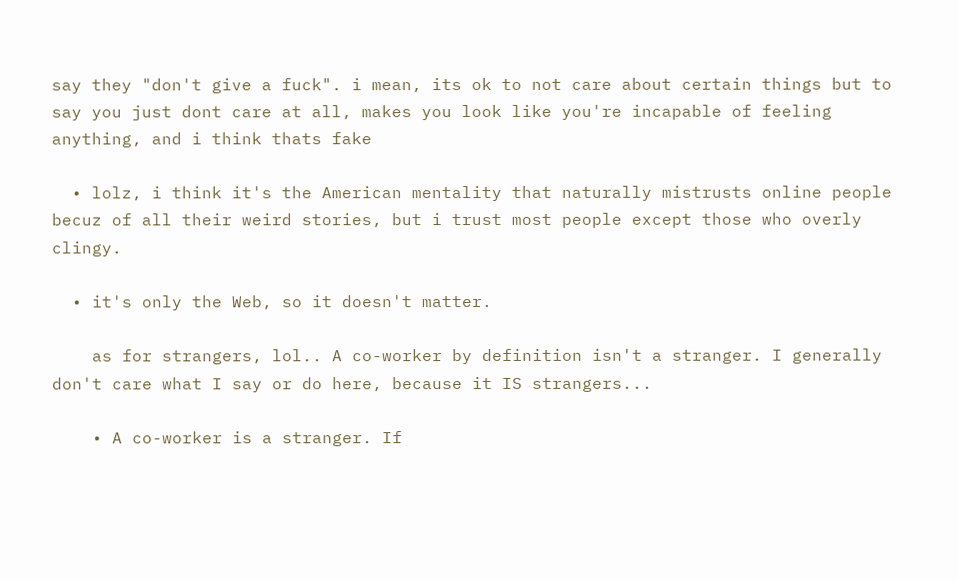say they "don't give a fuck". i mean, its ok to not care about certain things but to say you just dont care at all, makes you look like you're incapable of feeling anything, and i think thats fake

  • lolz, i think it's the American mentality that naturally mistrusts online people becuz of all their weird stories, but i trust most people except those who overly clingy.

  • it's only the Web, so it doesn't matter.

    as for strangers, lol.. A co-worker by definition isn't a stranger. I generally don't care what I say or do here, because it IS strangers...

    • A co-worker is a stranger. If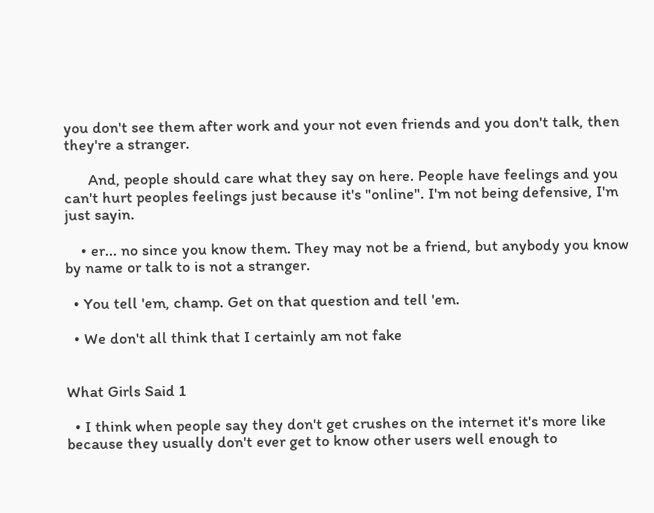you don't see them after work and your not even friends and you don't talk, then they're a stranger.

      And, people should care what they say on here. People have feelings and you can't hurt peoples feelings just because it's "online". I'm not being defensive, I'm just sayin.

    • er... no since you know them. They may not be a friend, but anybody you know by name or talk to is not a stranger.

  • You tell 'em, champ. Get on that question and tell 'em.

  • We don't all think that I certainly am not fake


What Girls Said 1

  • I think when people say they don't get crushes on the internet it's more like because they usually don't ever get to know other users well enough to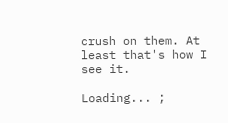crush on them. At least that's how I see it.

Loading... ;